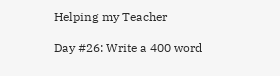Helping my Teacher

Day #26: Write a 400 word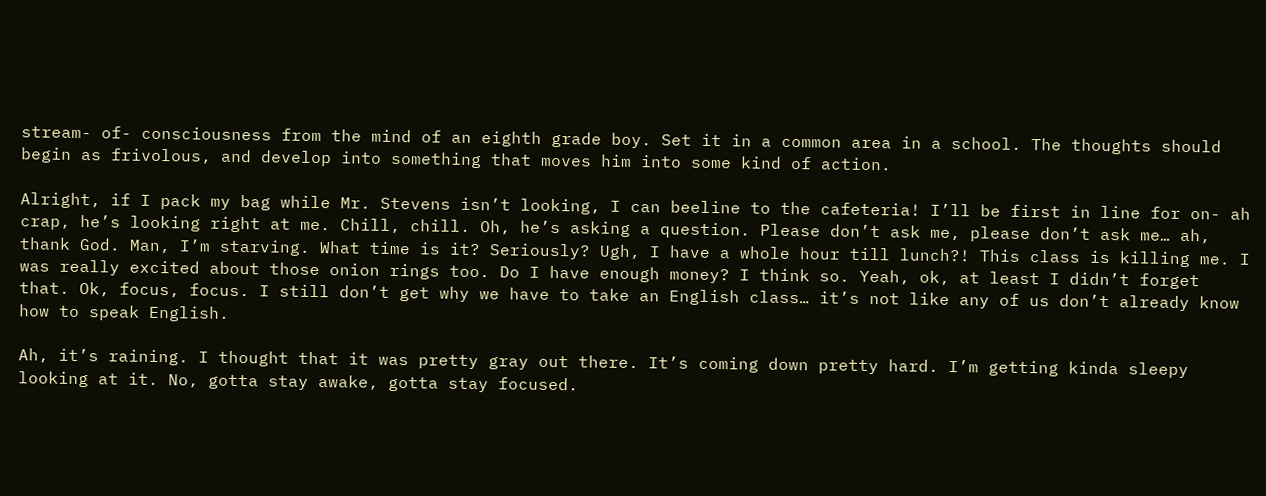stream- of- consciousness from the mind of an eighth grade boy. Set it in a common area in a school. The thoughts should begin as frivolous, and develop into something that moves him into some kind of action.

Alright, if I pack my bag while Mr. Stevens isn’t looking, I can beeline to the cafeteria! I’ll be first in line for on- ah crap, he’s looking right at me. Chill, chill. Oh, he’s asking a question. Please don’t ask me, please don’t ask me… ah, thank God. Man, I’m starving. What time is it? Seriously? Ugh, I have a whole hour till lunch?! This class is killing me. I was really excited about those onion rings too. Do I have enough money? I think so. Yeah, ok, at least I didn’t forget that. Ok, focus, focus. I still don’t get why we have to take an English class… it’s not like any of us don’t already know how to speak English.

Ah, it’s raining. I thought that it was pretty gray out there. It’s coming down pretty hard. I’m getting kinda sleepy looking at it. No, gotta stay awake, gotta stay focused.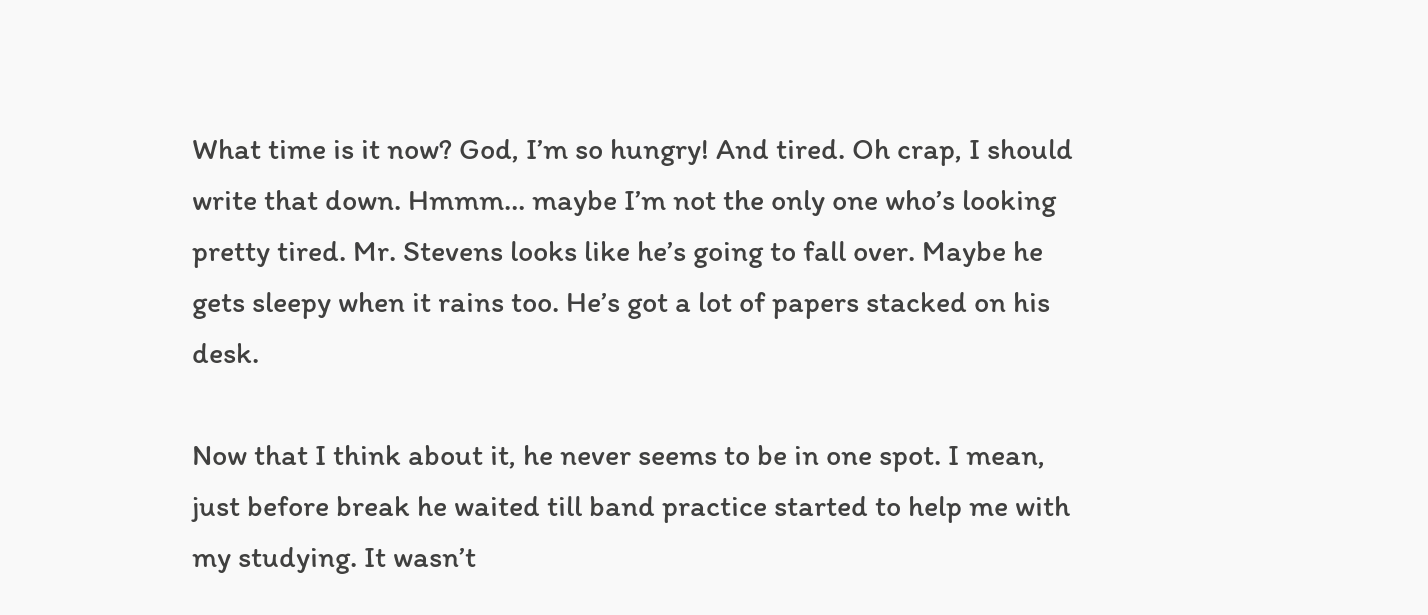What time is it now? God, I’m so hungry! And tired. Oh crap, I should write that down. Hmmm… maybe I’m not the only one who’s looking pretty tired. Mr. Stevens looks like he’s going to fall over. Maybe he gets sleepy when it rains too. He’s got a lot of papers stacked on his desk.

Now that I think about it, he never seems to be in one spot. I mean, just before break he waited till band practice started to help me with my studying. It wasn’t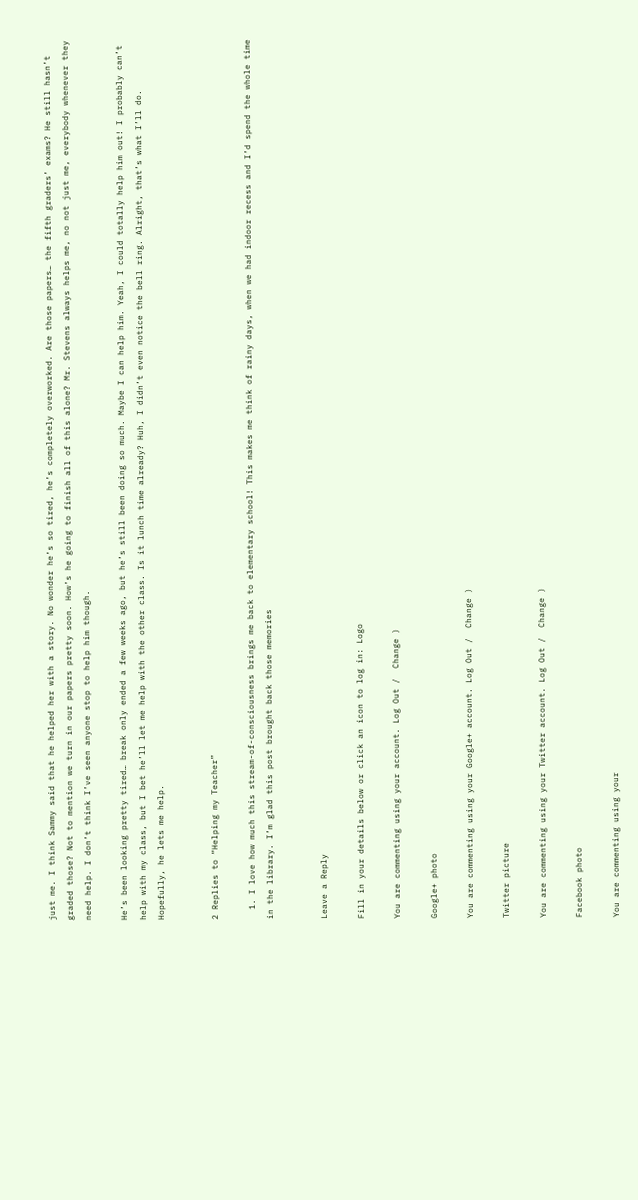just me. I think Sammy said that he helped her with a story. No wonder he’s so tired, he’s completely overworked. Are those papers… the fifth graders’ exams? He still hasn’t graded those? Not to mention we turn in our papers pretty soon. How’s he going to finish all of this alone? Mr. Stevens always helps me, no not just me, everybody whenever they need help. I don’t think I’ve seen anyone stop to help him though.

He’s been looking pretty tired… break only ended a few weeks ago, but he’s still been doing so much. Maybe I can help him. Yeah, I could totally help him out! I probably can’t help with my class, but I bet he’ll let me help with the other class. Is it lunch time already? Huh, I didn’t even notice the bell ring. Alright, that’s what I’ll do. Hopefully, he lets me help.


2 Replies to “Helping my Teacher”

  1. I love how much this stream-of-consciousness brings me back to elementary school! This makes me think of rainy days, when we had indoor recess and I’d spend the whole time in the library. I’m glad this post brought back those memories


Leave a Reply

Fill in your details below or click an icon to log in: Logo

You are commenting using your account. Log Out /  Change )

Google+ photo

You are commenting using your Google+ account. Log Out /  Change )

Twitter picture

You are commenting using your Twitter account. Log Out /  Change )

Facebook photo

You are commenting using your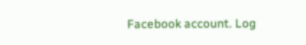Facebook account. Log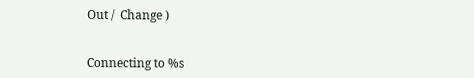Out /  Change )


Connecting to %s